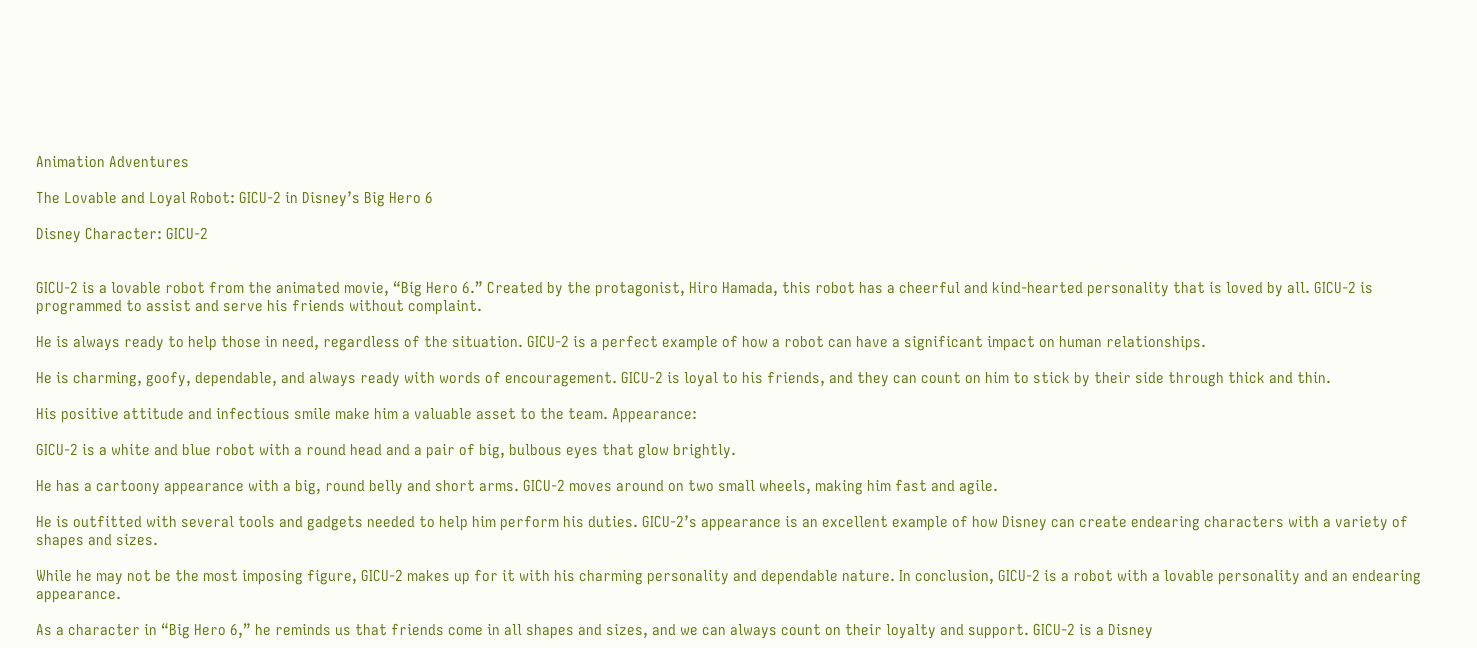Animation Adventures

The Lovable and Loyal Robot: GICU-2 in Disney’s Big Hero 6

Disney Character: GICU-2


GICU-2 is a lovable robot from the animated movie, “Big Hero 6.” Created by the protagonist, Hiro Hamada, this robot has a cheerful and kind-hearted personality that is loved by all. GICU-2 is programmed to assist and serve his friends without complaint.

He is always ready to help those in need, regardless of the situation. GICU-2 is a perfect example of how a robot can have a significant impact on human relationships.

He is charming, goofy, dependable, and always ready with words of encouragement. GICU-2 is loyal to his friends, and they can count on him to stick by their side through thick and thin.

His positive attitude and infectious smile make him a valuable asset to the team. Appearance:

GICU-2 is a white and blue robot with a round head and a pair of big, bulbous eyes that glow brightly.

He has a cartoony appearance with a big, round belly and short arms. GICU-2 moves around on two small wheels, making him fast and agile.

He is outfitted with several tools and gadgets needed to help him perform his duties. GICU-2’s appearance is an excellent example of how Disney can create endearing characters with a variety of shapes and sizes.

While he may not be the most imposing figure, GICU-2 makes up for it with his charming personality and dependable nature. In conclusion, GICU-2 is a robot with a lovable personality and an endearing appearance.

As a character in “Big Hero 6,” he reminds us that friends come in all shapes and sizes, and we can always count on their loyalty and support. GICU-2 is a Disney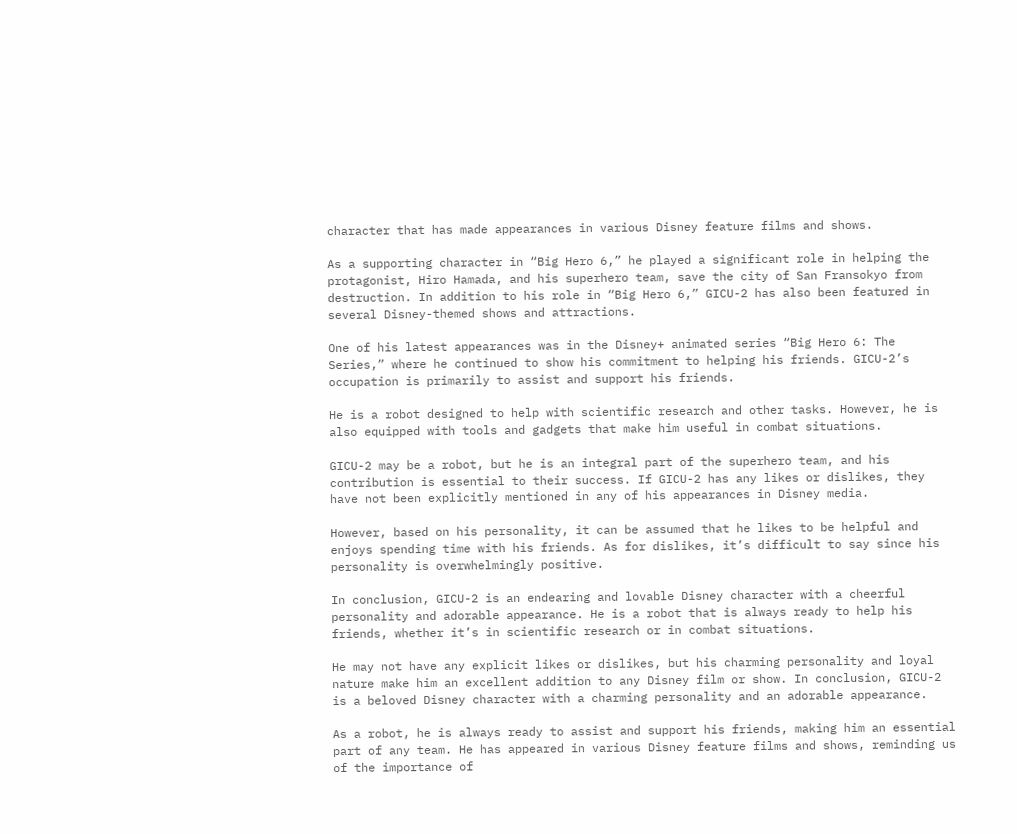character that has made appearances in various Disney feature films and shows.

As a supporting character in “Big Hero 6,” he played a significant role in helping the protagonist, Hiro Hamada, and his superhero team, save the city of San Fransokyo from destruction. In addition to his role in “Big Hero 6,” GICU-2 has also been featured in several Disney-themed shows and attractions.

One of his latest appearances was in the Disney+ animated series “Big Hero 6: The Series,” where he continued to show his commitment to helping his friends. GICU-2’s occupation is primarily to assist and support his friends.

He is a robot designed to help with scientific research and other tasks. However, he is also equipped with tools and gadgets that make him useful in combat situations.

GICU-2 may be a robot, but he is an integral part of the superhero team, and his contribution is essential to their success. If GICU-2 has any likes or dislikes, they have not been explicitly mentioned in any of his appearances in Disney media.

However, based on his personality, it can be assumed that he likes to be helpful and enjoys spending time with his friends. As for dislikes, it’s difficult to say since his personality is overwhelmingly positive.

In conclusion, GICU-2 is an endearing and lovable Disney character with a cheerful personality and adorable appearance. He is a robot that is always ready to help his friends, whether it’s in scientific research or in combat situations.

He may not have any explicit likes or dislikes, but his charming personality and loyal nature make him an excellent addition to any Disney film or show. In conclusion, GICU-2 is a beloved Disney character with a charming personality and an adorable appearance.

As a robot, he is always ready to assist and support his friends, making him an essential part of any team. He has appeared in various Disney feature films and shows, reminding us of the importance of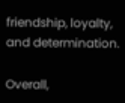friendship, loyalty, and determination.

Overall,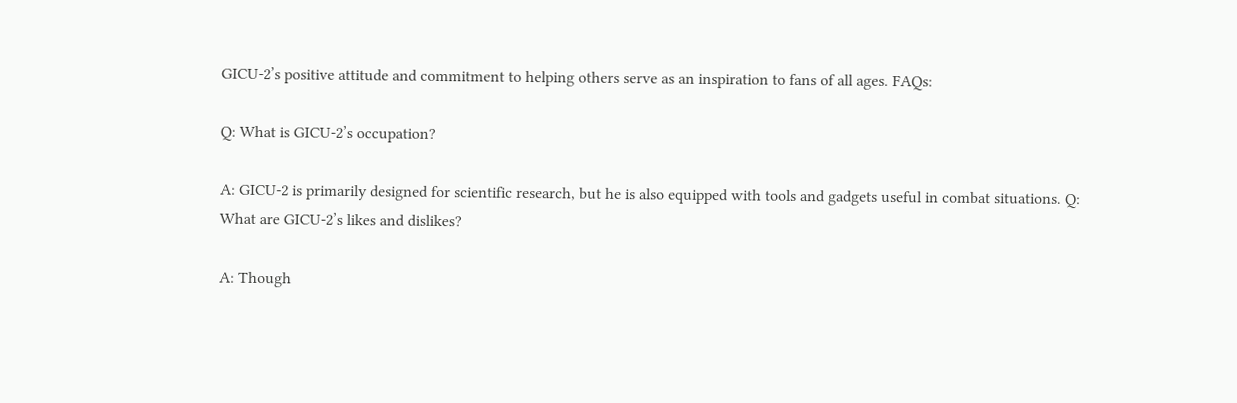GICU-2’s positive attitude and commitment to helping others serve as an inspiration to fans of all ages. FAQs:

Q: What is GICU-2’s occupation?

A: GICU-2 is primarily designed for scientific research, but he is also equipped with tools and gadgets useful in combat situations. Q: What are GICU-2’s likes and dislikes?

A: Though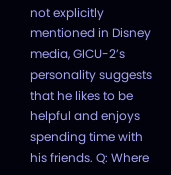not explicitly mentioned in Disney media, GICU-2’s personality suggests that he likes to be helpful and enjoys spending time with his friends. Q: Where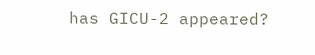has GICU-2 appeared?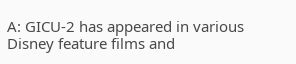A: GICU-2 has appeared in various Disney feature films and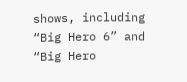shows, including “Big Hero 6” and “Big Hero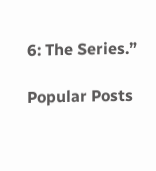6: The Series.”

Popular Posts